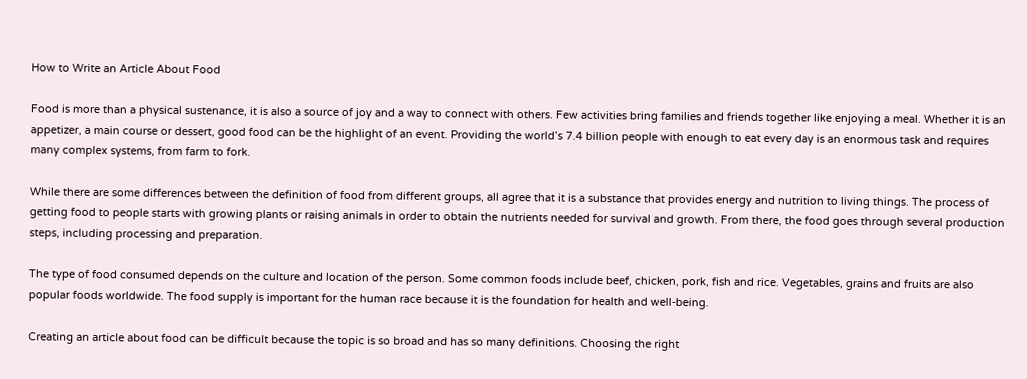How to Write an Article About Food

Food is more than a physical sustenance, it is also a source of joy and a way to connect with others. Few activities bring families and friends together like enjoying a meal. Whether it is an appetizer, a main course or dessert, good food can be the highlight of an event. Providing the world’s 7.4 billion people with enough to eat every day is an enormous task and requires many complex systems, from farm to fork.

While there are some differences between the definition of food from different groups, all agree that it is a substance that provides energy and nutrition to living things. The process of getting food to people starts with growing plants or raising animals in order to obtain the nutrients needed for survival and growth. From there, the food goes through several production steps, including processing and preparation.

The type of food consumed depends on the culture and location of the person. Some common foods include beef, chicken, pork, fish and rice. Vegetables, grains and fruits are also popular foods worldwide. The food supply is important for the human race because it is the foundation for health and well-being.

Creating an article about food can be difficult because the topic is so broad and has so many definitions. Choosing the right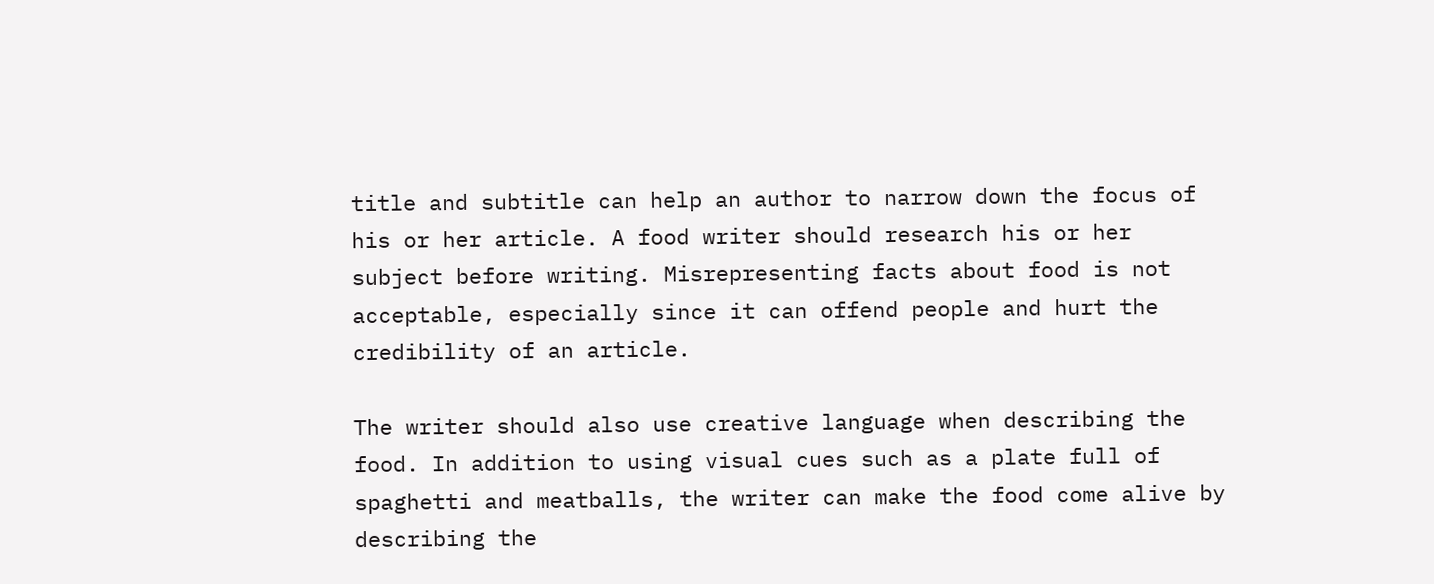title and subtitle can help an author to narrow down the focus of his or her article. A food writer should research his or her subject before writing. Misrepresenting facts about food is not acceptable, especially since it can offend people and hurt the credibility of an article.

The writer should also use creative language when describing the food. In addition to using visual cues such as a plate full of spaghetti and meatballs, the writer can make the food come alive by describing the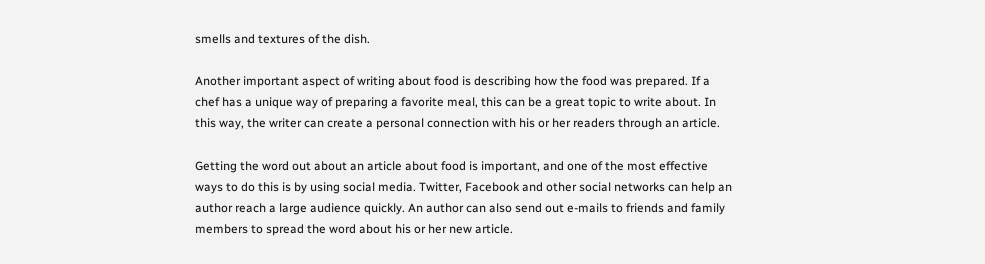smells and textures of the dish.

Another important aspect of writing about food is describing how the food was prepared. If a chef has a unique way of preparing a favorite meal, this can be a great topic to write about. In this way, the writer can create a personal connection with his or her readers through an article.

Getting the word out about an article about food is important, and one of the most effective ways to do this is by using social media. Twitter, Facebook and other social networks can help an author reach a large audience quickly. An author can also send out e-mails to friends and family members to spread the word about his or her new article.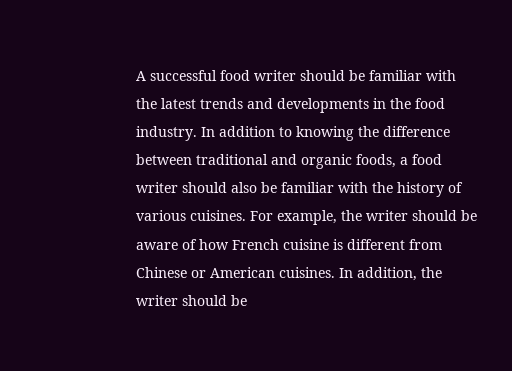A successful food writer should be familiar with the latest trends and developments in the food industry. In addition to knowing the difference between traditional and organic foods, a food writer should also be familiar with the history of various cuisines. For example, the writer should be aware of how French cuisine is different from Chinese or American cuisines. In addition, the writer should be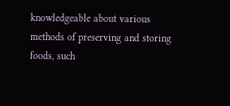knowledgeable about various methods of preserving and storing foods, such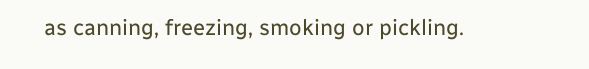as canning, freezing, smoking or pickling.